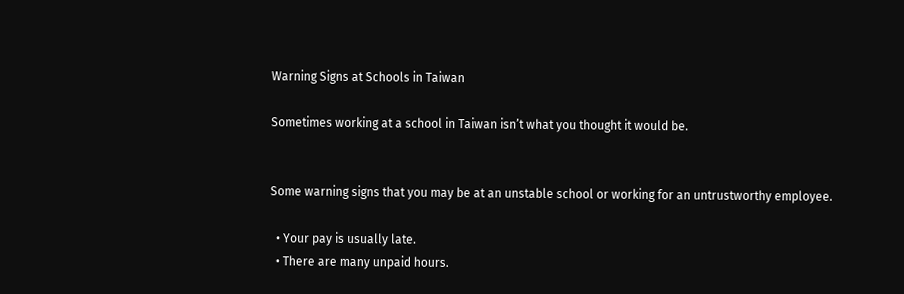Warning Signs at Schools in Taiwan

Sometimes working at a school in Taiwan isn’t what you thought it would be.


Some warning signs that you may be at an unstable school or working for an untrustworthy employee.

  • Your pay is usually late.
  • There are many unpaid hours.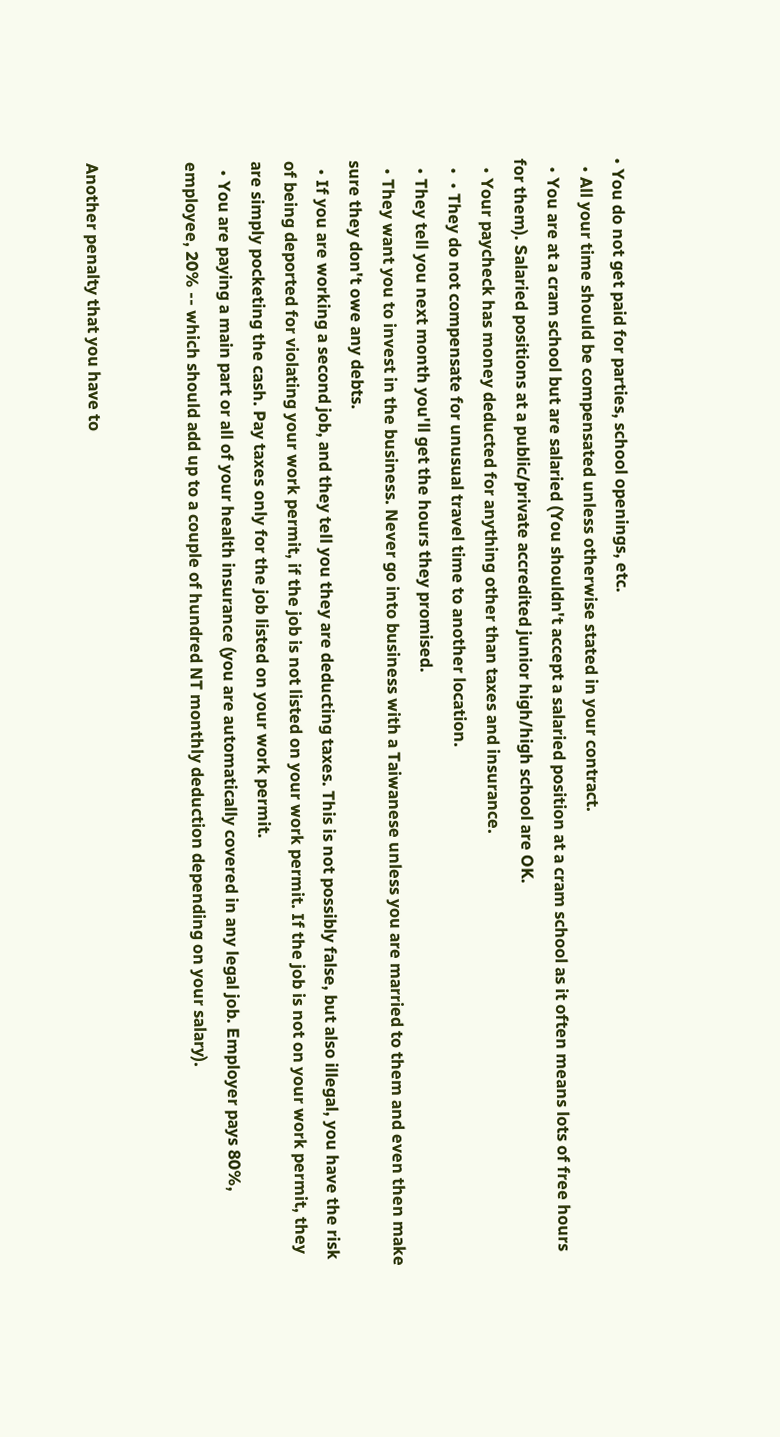• You do not get paid for parties, school openings, etc.
  • All your time should be compensated unless otherwise stated in your contract.
  • You are at a cram school but are salaried (You shouldn't accept a salaried position at a cram school as it often means lots of free hours for them). Salaried positions at a public/private accredited junior high/high school are OK.
  • Your paycheck has money deducted for anything other than taxes and insurance.
  •  • They do not compensate for unusual travel time to another location.
  • They tell you next month you'll get the hours they promised.
  • They want you to invest in the business. Never go into business with a Taiwanese unless you are married to them and even then make sure they don't owe any debts.
  • If you are working a second job, and they tell you they are deducting taxes. This is not possibly false, but also illegal, you have the risk of being deported for violating your work permit, if the job is not listed on your work permit. If the job is not on your work permit, they are simply pocketing the cash. Pay taxes only for the job listed on your work permit.
  • You are paying a main part or all of your health insurance (you are automatically covered in any legal job. Employer pays 80%, employee, 20% -- which should add up to a couple of hundred NT monthly deduction depending on your salary).


Another penalty that you have to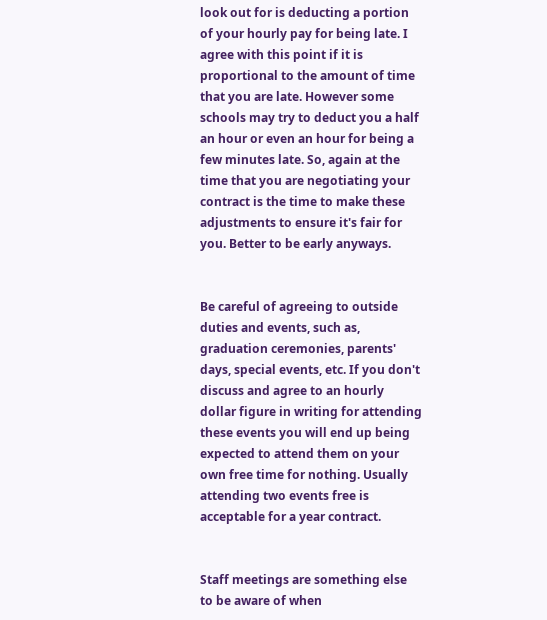look out for is deducting a portion of your hourly pay for being late. I agree with this point if it is proportional to the amount of time that you are late. However some schools may try to deduct you a half an hour or even an hour for being a few minutes late. So, again at the time that you are negotiating your contract is the time to make these adjustments to ensure it's fair for you. Better to be early anyways.


Be careful of agreeing to outside duties and events, such as, graduation ceremonies, parents' days, special events, etc. If you don't discuss and agree to an hourly dollar figure in writing for attending these events you will end up being expected to attend them on your own free time for nothing. Usually attending two events free is acceptable for a year contract.


Staff meetings are something else to be aware of when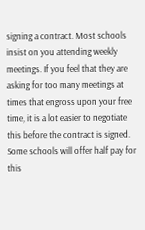signing a contract. Most schools insist on you attending weekly meetings. If you feel that they are asking for too many meetings at times that engross upon your free time, it is a lot easier to negotiate this before the contract is signed. Some schools will offer half pay for this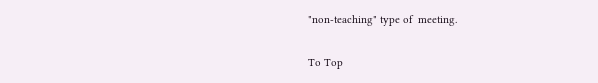"non-teaching" type of  meeting.

To Top